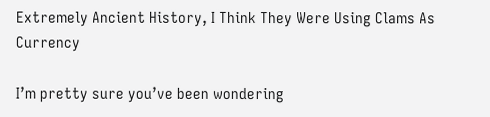Extremely Ancient History, I Think They Were Using Clams As Currency

I’m pretty sure you’ve been wondering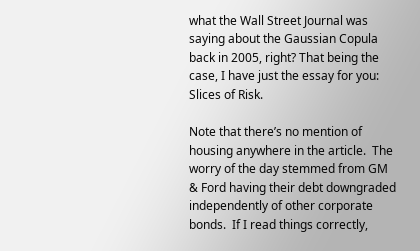what the Wall Street Journal was saying about the Gaussian Copula back in 2005, right? That being the case, I have just the essay for you: Slices of Risk.

Note that there’s no mention of housing anywhere in the article.  The worry of the day stemmed from GM & Ford having their debt downgraded independently of other corporate bonds.  If I read things correctly,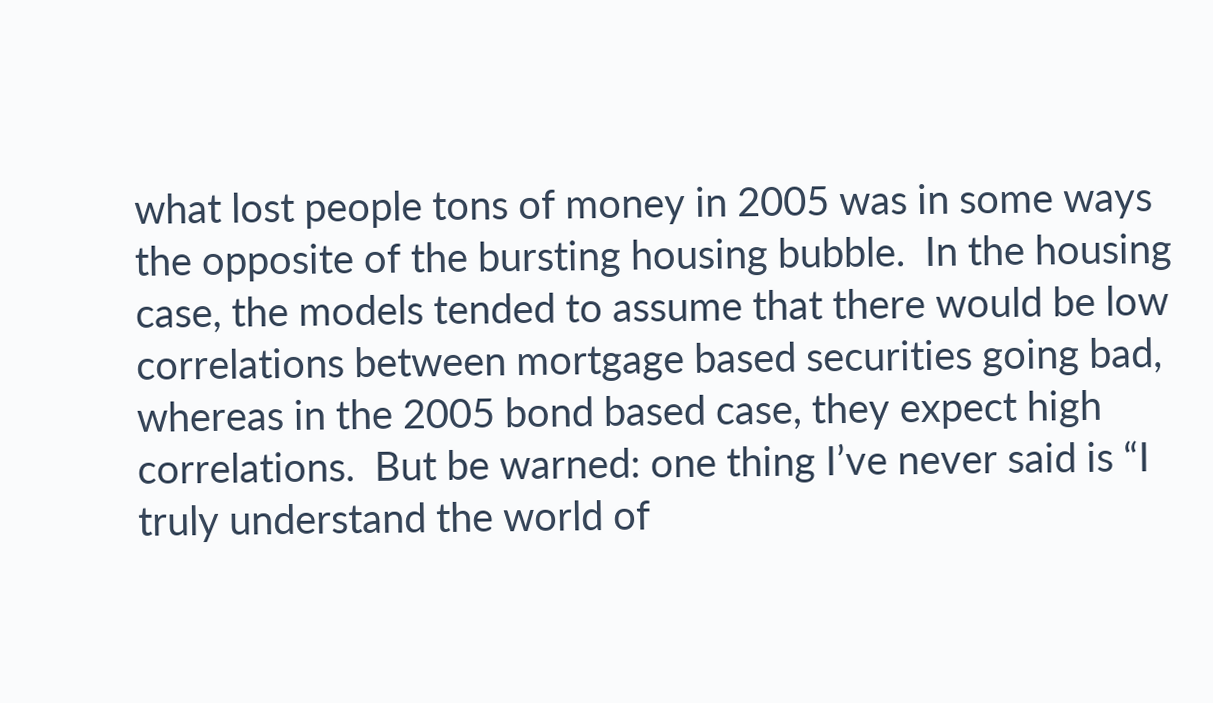what lost people tons of money in 2005 was in some ways the opposite of the bursting housing bubble.  In the housing case, the models tended to assume that there would be low correlations between mortgage based securities going bad, whereas in the 2005 bond based case, they expect high correlations.  But be warned: one thing I’ve never said is “I truly understand the world of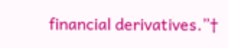financial derivatives.”†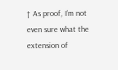† As proof, I’m not even sure what the extension of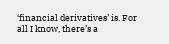‘financial derivatives’ is. For all I know, there’s a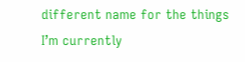different name for the things I’m currently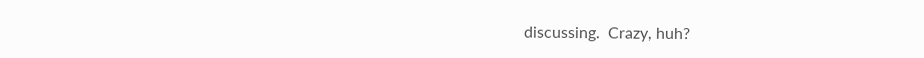discussing.  Crazy, huh?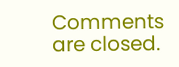Comments are closed.